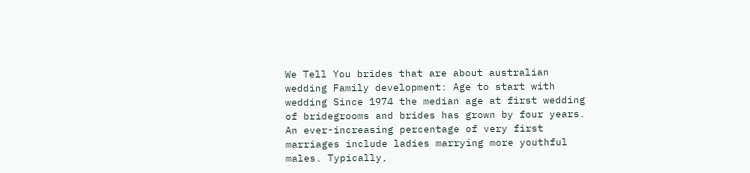We Tell You brides that are about australian wedding Family development: Age to start with wedding Since 1974 the median age at first wedding of bridegrooms and brides has grown by four years. An ever-increasing percentage of very first marriages include ladies marrying more youthful males. Typically,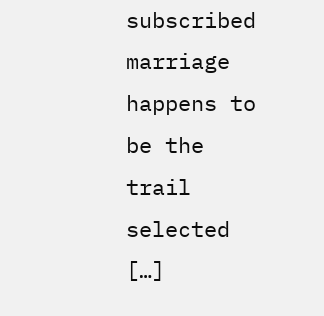subscribed marriage happens to be the trail selected […]